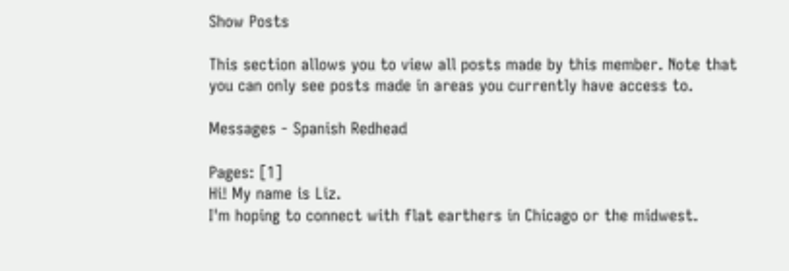Show Posts

This section allows you to view all posts made by this member. Note that you can only see posts made in areas you currently have access to.

Messages - Spanish Redhead

Pages: [1]
Hi! My name is Liz.
I'm hoping to connect with flat earthers in Chicago or the midwest.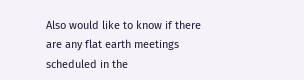Also would like to know if there are any flat earth meetings scheduled in the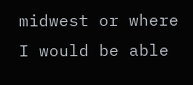midwest or where I would be able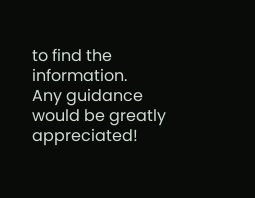to find the information.
Any guidance would be greatly appreciated!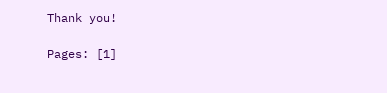Thank you!

Pages: [1]